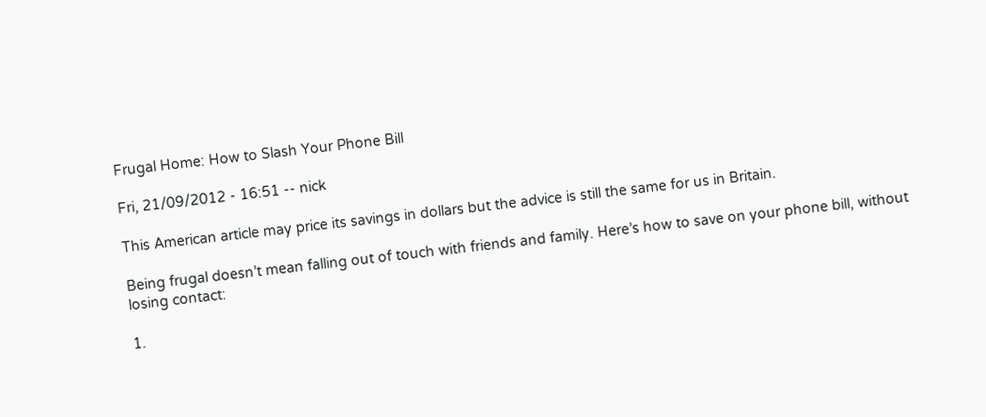Frugal Home: How to Slash Your Phone Bill

Fri, 21/09/2012 - 16:51 -- nick

This American article may price its savings in dollars but the advice is still the same for us in Britain.

Being frugal doesn’t mean falling out of touch with friends and family. Here’s how to save on your phone bill, without losing contact:

1.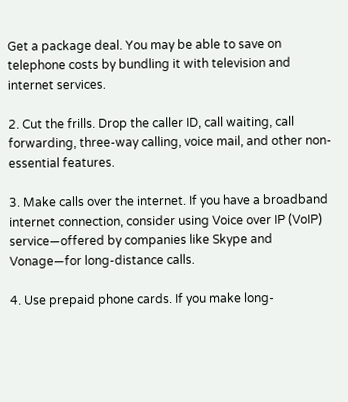Get a package deal. You may be able to save on telephone costs by bundling it with television and internet services.

2. Cut the frills. Drop the caller ID, call waiting, call forwarding, three-way calling, voice mail, and other non-essential features.

3. Make calls over the internet. If you have a broadband internet connection, consider using Voice over IP (VoIP) service—offered by companies like Skype and Vonage—for long-distance calls.

4. Use prepaid phone cards. If you make long-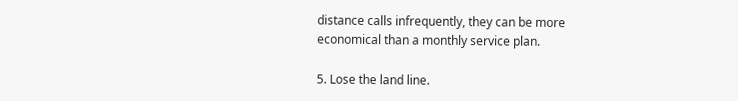distance calls infrequently, they can be more economical than a monthly service plan.

5. Lose the land line.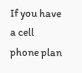If you have a cell phone plan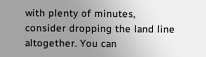with plenty of minutes, consider dropping the land line altogether. You can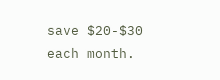save $20-$30 each month.